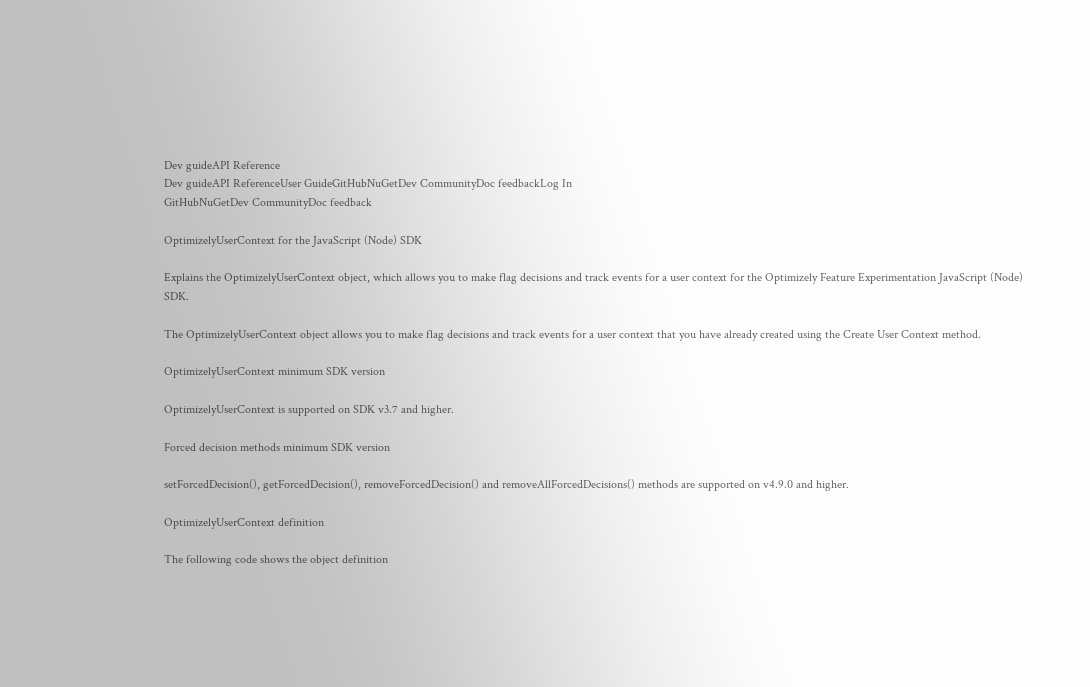Dev guideAPI Reference
Dev guideAPI ReferenceUser GuideGitHubNuGetDev CommunityDoc feedbackLog In
GitHubNuGetDev CommunityDoc feedback

OptimizelyUserContext for the JavaScript (Node) SDK

Explains the OptimizelyUserContext object, which allows you to make flag decisions and track events for a user context for the Optimizely Feature Experimentation JavaScript (Node) SDK.

The OptimizelyUserContext object allows you to make flag decisions and track events for a user context that you have already created using the Create User Context method.

OptimizelyUserContext minimum SDK version

OptimizelyUserContext is supported on SDK v3.7 and higher.

Forced decision methods minimum SDK version

setForcedDecision(), getForcedDecision(), removeForcedDecision() and removeAllForcedDecisions() methods are supported on v4.9.0 and higher.

OptimizelyUserContext definition

The following code shows the object definition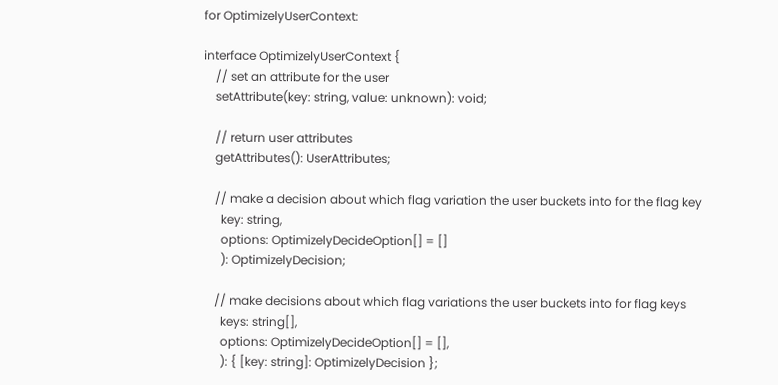for OptimizelyUserContext:

interface OptimizelyUserContext {
    // set an attribute for the user
    setAttribute(key: string, value: unknown): void;

    // return user attributes
    getAttributes(): UserAttributes;

    // make a decision about which flag variation the user buckets into for the flag key
      key: string,
      options: OptimizelyDecideOption[] = []
      ): OptimizelyDecision;

    // make decisions about which flag variations the user buckets into for flag keys
      keys: string[],
      options: OptimizelyDecideOption[] = [],
      ): { [key: string]: OptimizelyDecision };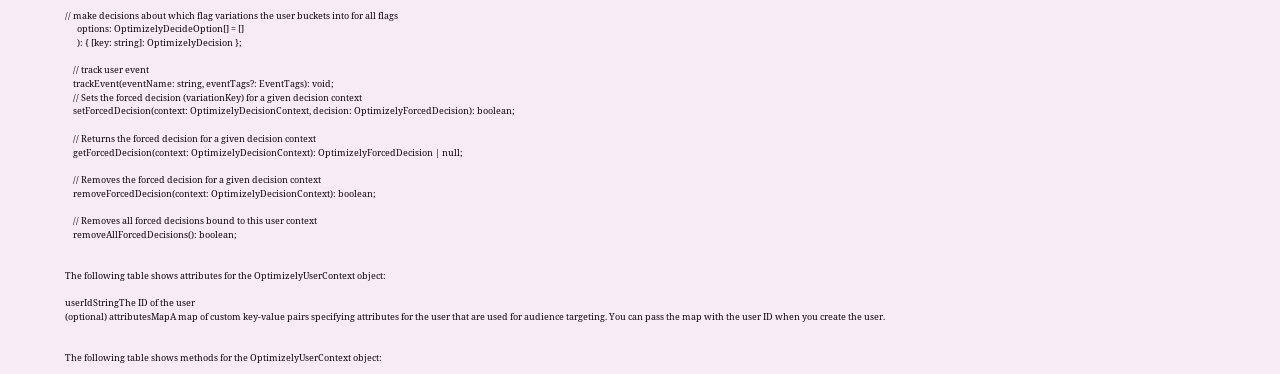// make decisions about which flag variations the user buckets into for all flags
      options: OptimizelyDecideOption[] = []
      ): { [key: string]: OptimizelyDecision };

    // track user event
    trackEvent(eventName: string, eventTags?: EventTags): void;
    // Sets the forced decision (variationKey) for a given decision context
    setForcedDecision(context: OptimizelyDecisionContext, decision: OptimizelyForcedDecision): boolean;

    // Returns the forced decision for a given decision context
    getForcedDecision(context: OptimizelyDecisionContext): OptimizelyForcedDecision | null;

    // Removes the forced decision for a given decision context
    removeForcedDecision(context: OptimizelyDecisionContext): boolean;

    // Removes all forced decisions bound to this user context
    removeAllForcedDecisions(): boolean;


The following table shows attributes for the OptimizelyUserContext object:

userIdStringThe ID of the user
(optional) attributesMapA map of custom key-value pairs specifying attributes for the user that are used for audience targeting. You can pass the map with the user ID when you create the user.


The following table shows methods for the OptimizelyUserContext object: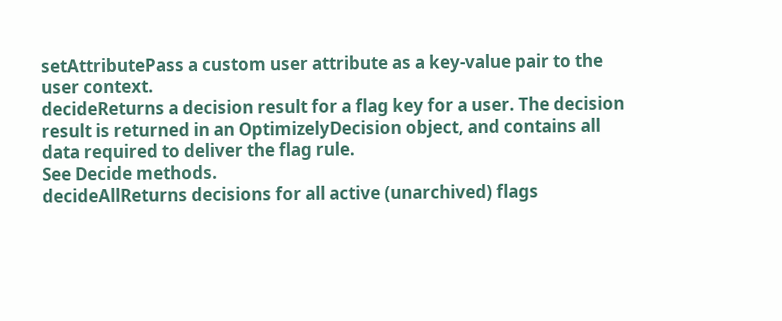setAttributePass a custom user attribute as a key-value pair to the user context.
decideReturns a decision result for a flag key for a user. The decision result is returned in an OptimizelyDecision object, and contains all data required to deliver the flag rule.
See Decide methods.
decideAllReturns decisions for all active (unarchived) flags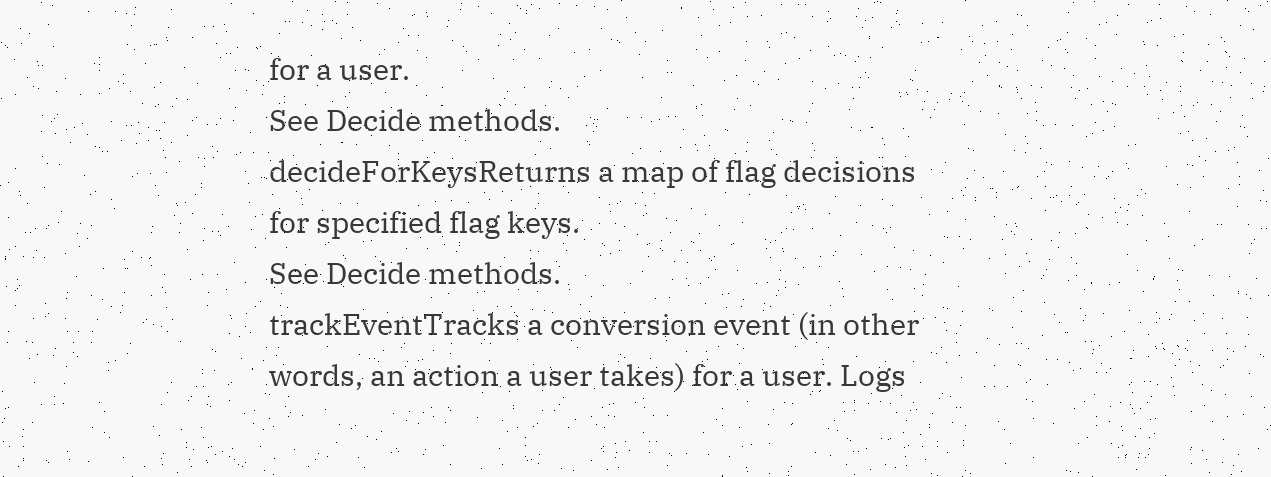for a user.
See Decide methods.
decideForKeysReturns a map of flag decisions for specified flag keys.
See Decide methods.
trackEventTracks a conversion event (in other words, an action a user takes) for a user. Logs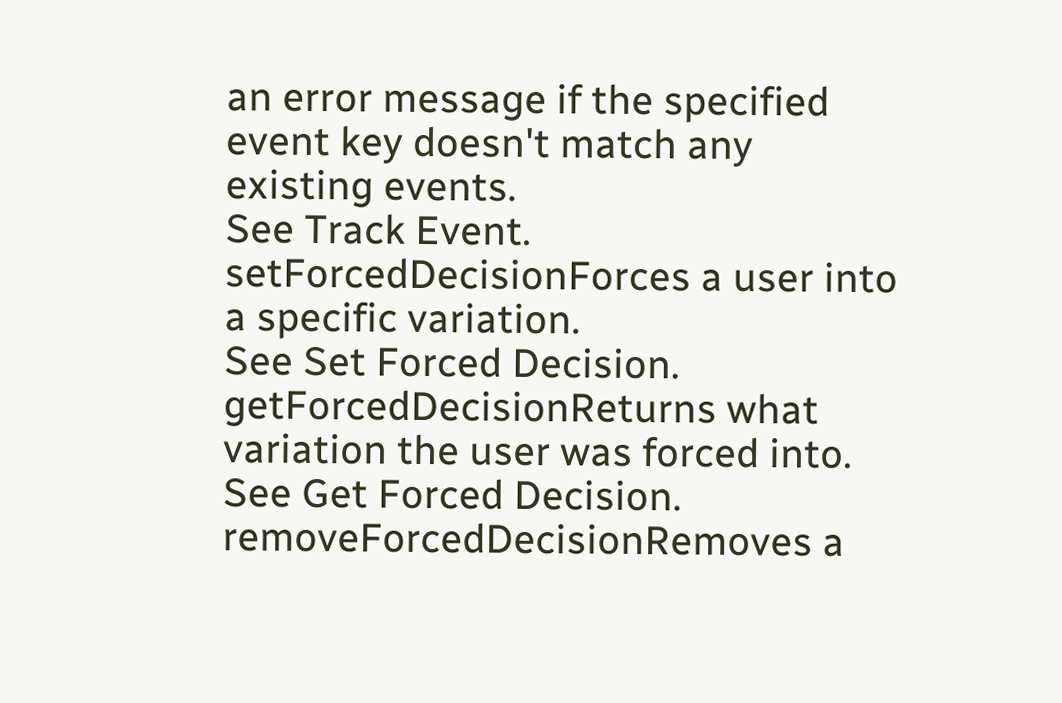an error message if the specified event key doesn't match any existing events.
See Track Event.
setForcedDecisionForces a user into a specific variation.
See Set Forced Decision.
getForcedDecisionReturns what variation the user was forced into.
See Get Forced Decision.
removeForcedDecisionRemoves a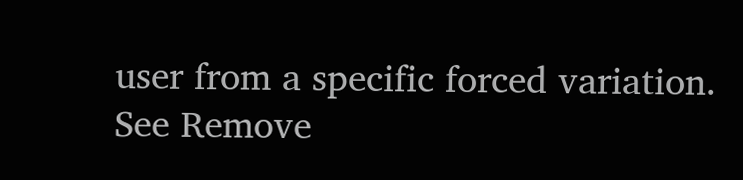user from a specific forced variation.
See Remove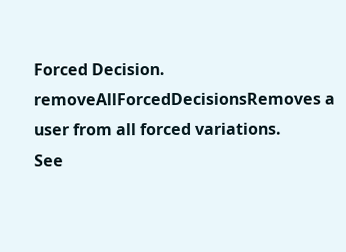Forced Decision.
removeAllForcedDecisionsRemoves a user from all forced variations.
See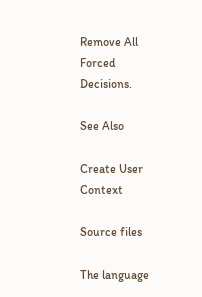Remove All Forced Decisions.

See Also

Create User Context

Source files

The language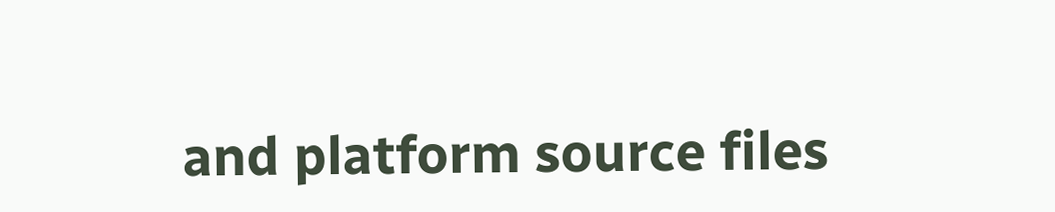and platform source files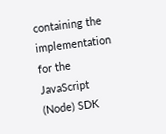containing the implementation for the JavaScript (Node) SDK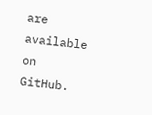are available on GitHub.